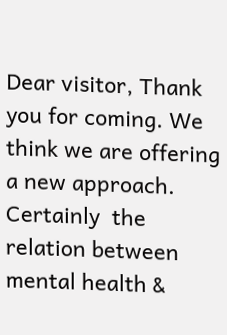Dear visitor, Thank you for coming. We think we are offering a new approach. Certainly  the relation between mental health &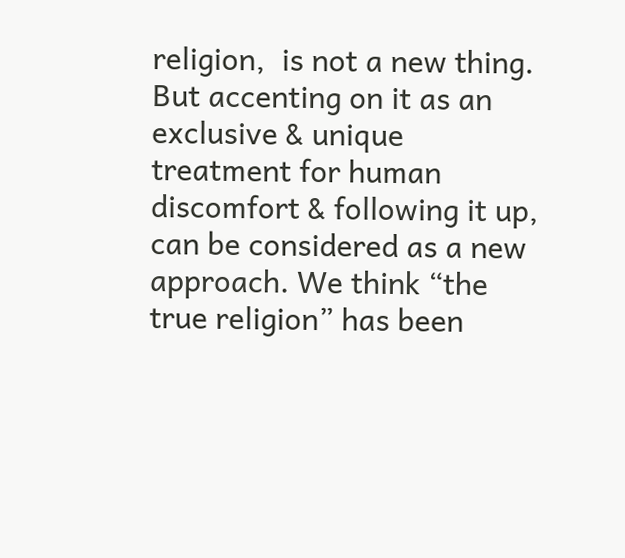religion,  is not a new thing. But accenting on it as an exclusive & unique treatment for human discomfort & following it up, can be considered as a new approach. We think “the true religion” has been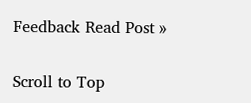Feedback Read Post »

Scroll to Top